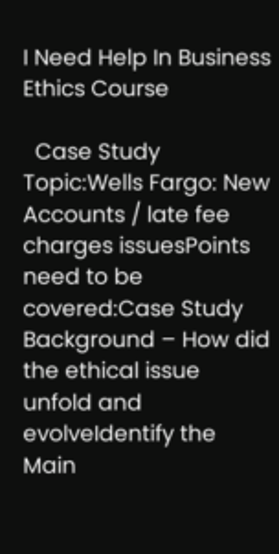I Need Help In Business Ethics Course

  Case Study Topic:Wells Fargo: New Accounts / late fee charges issuesPoints need to be covered:Case Study Background – How did the ethical issue unfold and evolveIdentify the Main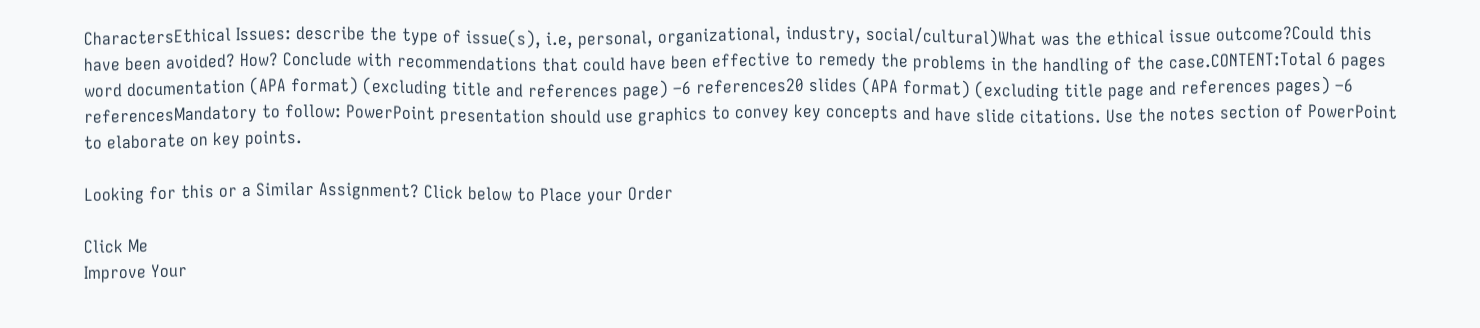CharactersEthical Issues: describe the type of issue(s), i.e, personal, organizational, industry, social/cultural)What was the ethical issue outcome?Could this have been avoided? How? Conclude with recommendations that could have been effective to remedy the problems in the handling of the case.CONTENT:Total 6 pages word documentation (APA format) (excluding title and references page) –6 references20 slides (APA format) (excluding title page and references pages) –6 referencesMandatory to follow: PowerPoint presentation should use graphics to convey key concepts and have slide citations. Use the notes section of PowerPoint to elaborate on key points.

Looking for this or a Similar Assignment? Click below to Place your Order

Click Me
Improve Your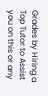Grades by Hiring a Top Tutor to Assist you on this or any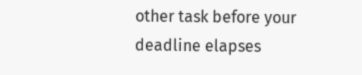other task before your deadline elapses